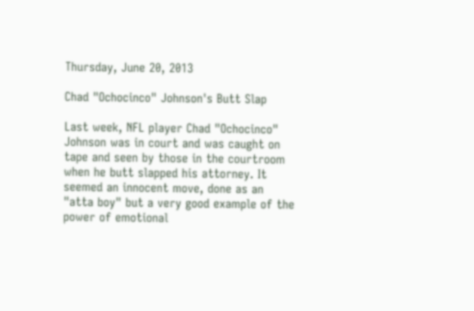Thursday, June 20, 2013

Chad "Ochocinco" Johnson's Butt Slap

Last week, NFL player Chad "Ochocinco" Johnson was in court and was caught on tape and seen by those in the courtroom when he butt slapped his attorney. It seemed an innocent move, done as an "atta boy" but a very good example of the power of emotional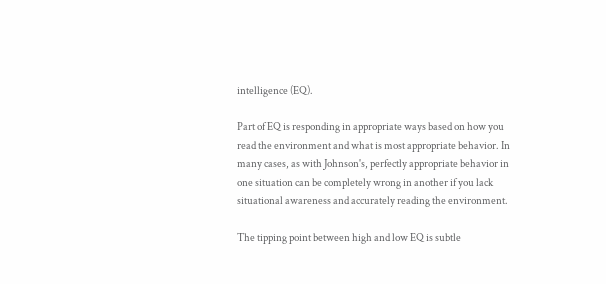intelligence (EQ).

Part of EQ is responding in appropriate ways based on how you read the environment and what is most appropriate behavior. In many cases, as with Johnson's, perfectly appropriate behavior in one situation can be completely wrong in another if you lack situational awareness and accurately reading the environment.

The tipping point between high and low EQ is subtle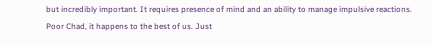but incredibly important. It requires presence of mind and an ability to manage impulsive reactions. Poor Chad, it happens to the best of us. Just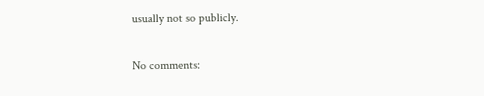usually not so publicly.

No comments: